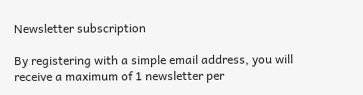Newsletter subscription

By registering with a simple email address, you will receive a maximum of 1 newsletter per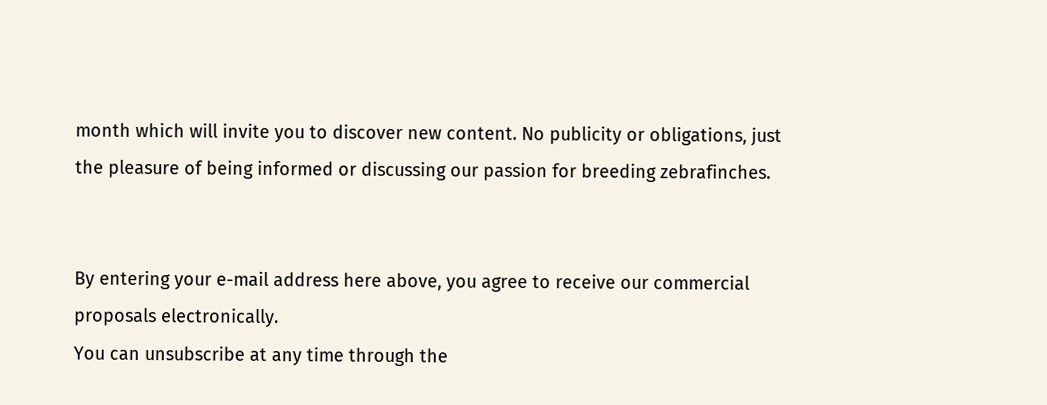month which will invite you to discover new content. No publicity or obligations, just the pleasure of being informed or discussing our passion for breeding zebrafinches.


By entering your e-mail address here above, you agree to receive our commercial proposals electronically.
You can unsubscribe at any time through the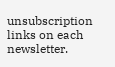unsubscription links on each newsletter.